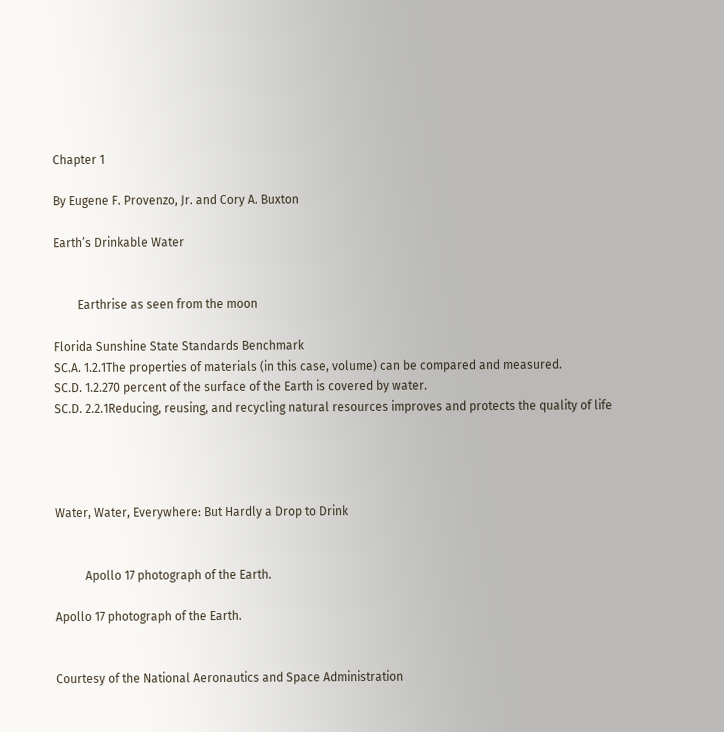Chapter 1

By Eugene F. Provenzo, Jr. and Cory A. Buxton

Earth’s Drinkable Water


        Earthrise as seen from the moon

Florida Sunshine State Standards Benchmark
SC.A. 1.2.1The properties of materials (in this case, volume) can be compared and measured.
SC.D. 1.2.270 percent of the surface of the Earth is covered by water.
SC.D. 2.2.1Reducing, reusing, and recycling natural resources improves and protects the quality of life




Water, Water, Everywhere: But Hardly a Drop to Drink


          Apollo 17 photograph of the Earth.

Apollo 17 photograph of the Earth.


Courtesy of the National Aeronautics and Space Administration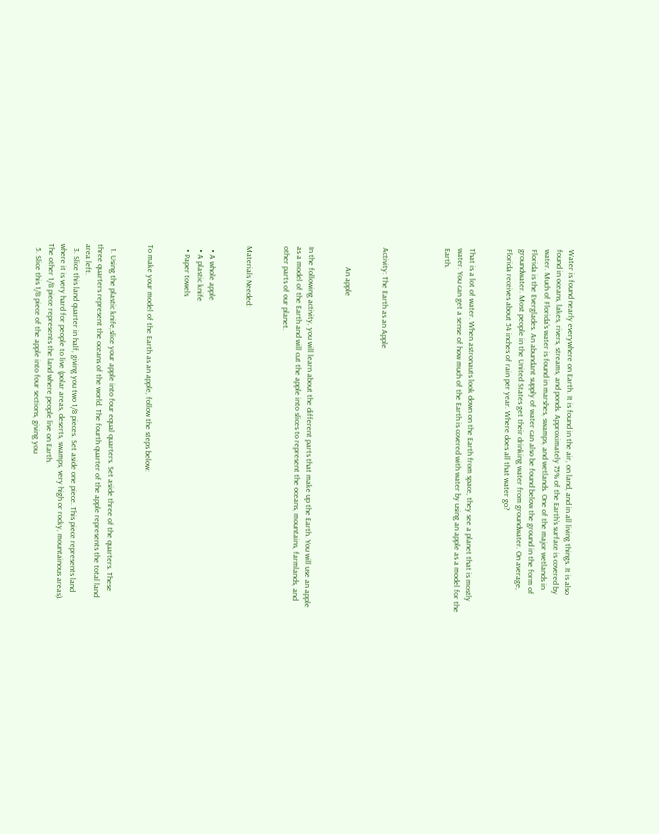Water is found nearly everywhere on Earth. It is found in the air, on land, and in all living things. It is also found in oceans, lakes, rivers, streams, and ponds. Approximately 75% of the Earth’s surface is covered by water. Much of Florida’s water is found in marshes, swamps, and wetlands. One of the major wetlands in Florida is the Everglades. An abundant supply of water can also be found below the ground in the form of groundwater. Most people in the United States get their drinking water from groundwater. On average, Florida receives about 54 inches of rain per year. Where does all that water go?


That is a lot of water. When astronauts look down on the Earth from space, they see a planet that is mostly water. You can get a sense of how much of the Earth is covered with water by using an apple as a model for the Earth.




Activity: The Earth as an Apple


          An apple


In the following activity, you will learn about the different parts that make up the Earth. You will use an apple as a model of the Earth and will cut the apple into slices to represent the oceans, mountains, farmlands, and other parts of our planet.


Materials Needed:


  • A whole apple
  • A plastic knife
  • Paper towels


To make your model of the Earth as an apple, follow the steps below:


  1. Using the plastic knife,slice your apple into four equal quarters. Set aside three of the quarters. These three quarters represent the oceans of the world. The fourth quarter of the apple represents the total land area left.
  3. Slice this land quarter in half, giving you two 1/8 pieces. Set aside one piece. This piece represents land where it is very hard for people to live (polar areas, deserts, swamps, very high or rocky, mountainous areas). The other 1/8 piece represents the land where people live on Earth.
  5. Slice this 1/8 piece of the apple into four sections, giving you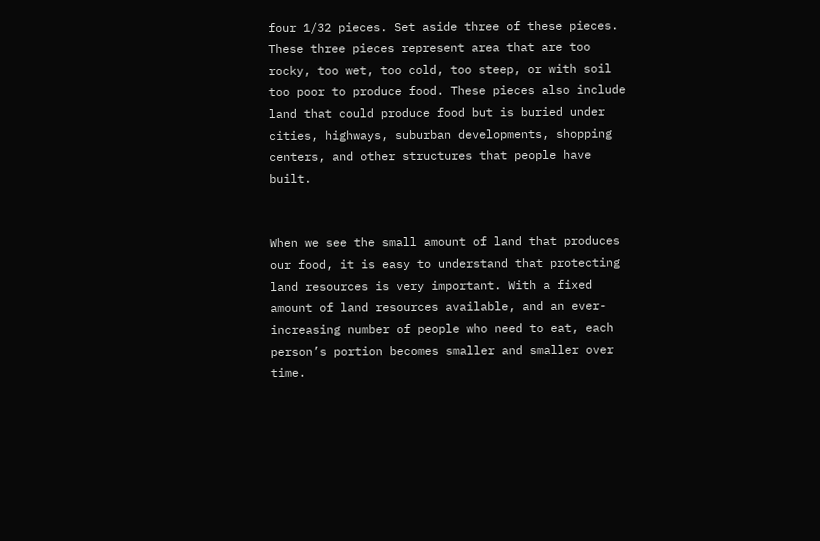four 1/32 pieces. Set aside three of these pieces. These three pieces represent area that are too rocky, too wet, too cold, too steep, or with soil too poor to produce food. These pieces also include land that could produce food but is buried under cities, highways, suburban developments, shopping centers, and other structures that people have built.


When we see the small amount of land that produces our food, it is easy to understand that protecting land resources is very important. With a fixed amount of land resources available, and an ever-increasing number of people who need to eat, each person’s portion becomes smaller and smaller over time.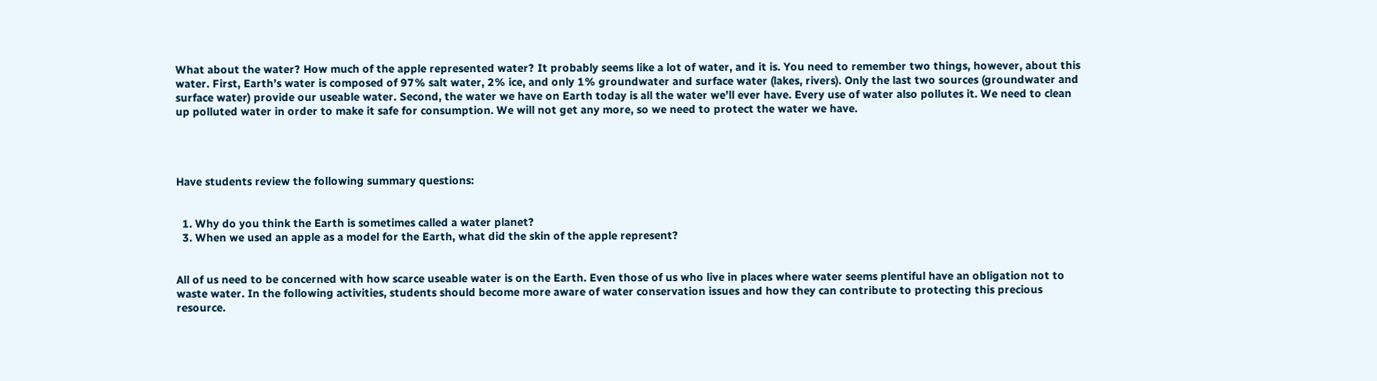What about the water? How much of the apple represented water? It probably seems like a lot of water, and it is. You need to remember two things, however, about this water. First, Earth’s water is composed of 97% salt water, 2% ice, and only 1% groundwater and surface water (lakes, rivers). Only the last two sources (groundwater and surface water) provide our useable water. Second, the water we have on Earth today is all the water we’ll ever have. Every use of water also pollutes it. We need to clean up polluted water in order to make it safe for consumption. We will not get any more, so we need to protect the water we have.




Have students review the following summary questions:


  1. Why do you think the Earth is sometimes called a water planet?
  3. When we used an apple as a model for the Earth, what did the skin of the apple represent?


All of us need to be concerned with how scarce useable water is on the Earth. Even those of us who live in places where water seems plentiful have an obligation not to waste water. In the following activities, students should become more aware of water conservation issues and how they can contribute to protecting this precious resource.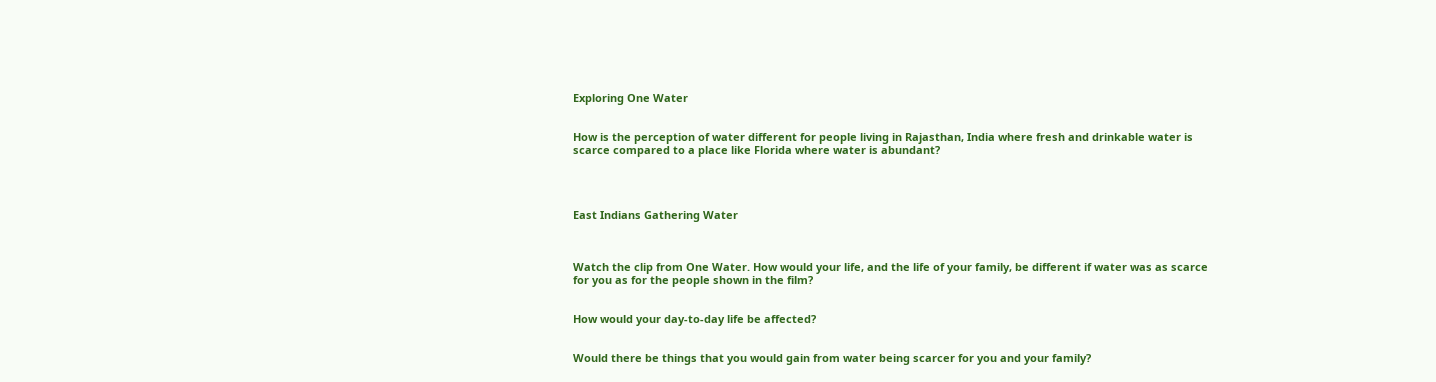Exploring One Water


How is the perception of water different for people living in Rajasthan, India where fresh and drinkable water is scarce compared to a place like Florida where water is abundant?




East Indians Gathering Water



Watch the clip from One Water. How would your life, and the life of your family, be different if water was as scarce for you as for the people shown in the film?


How would your day-to-day life be affected?


Would there be things that you would gain from water being scarcer for you and your family?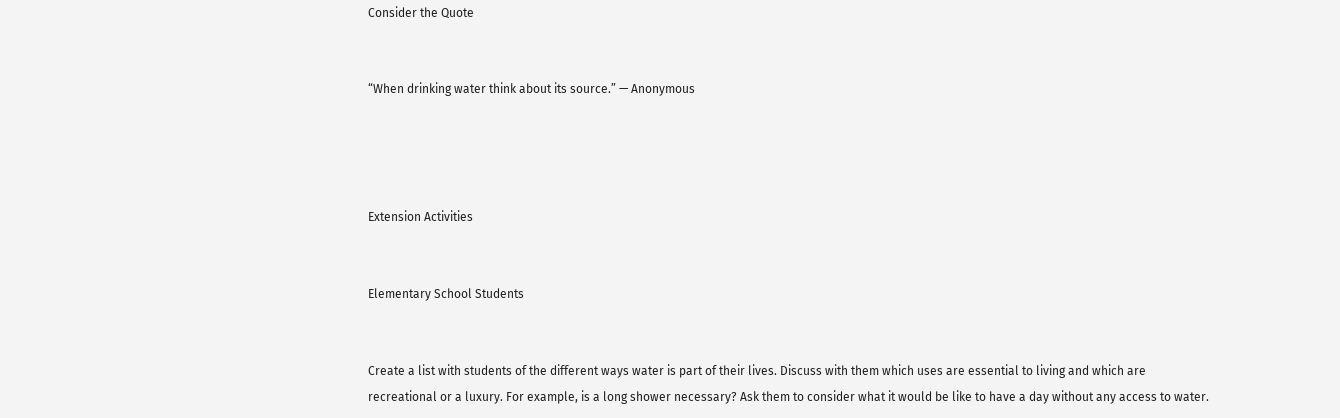Consider the Quote


“When drinking water think about its source.” — Anonymous




Extension Activities


Elementary School Students


Create a list with students of the different ways water is part of their lives. Discuss with them which uses are essential to living and which are recreational or a luxury. For example, is a long shower necessary? Ask them to consider what it would be like to have a day without any access to water.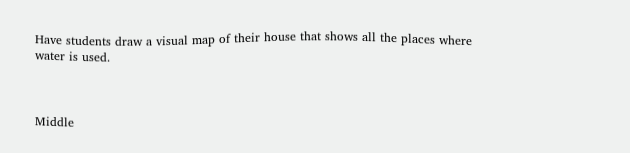Have students draw a visual map of their house that shows all the places where water is used.



Middle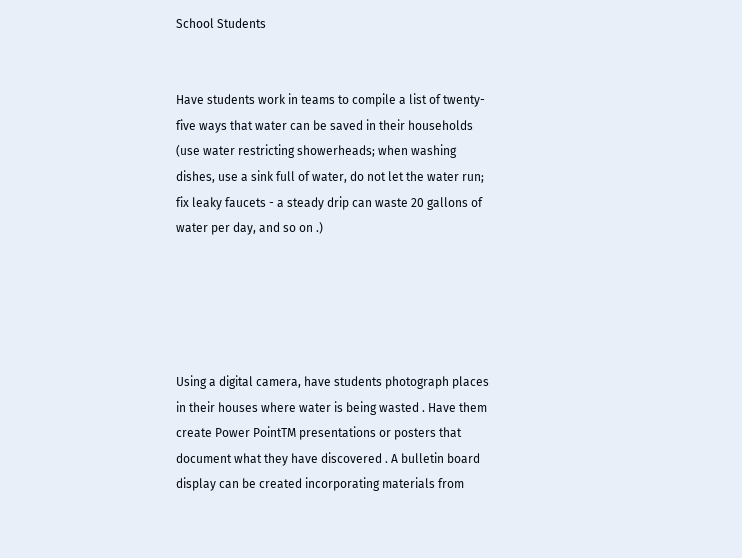School Students


Have students work in teams to compile a list of twenty-five ways that water can be saved in their households (use water restricting showerheads; when washing dishes, use a sink full of water, do not let the water run; fix leaky faucets - a steady drip can waste 20 gallons of water per day, and so on .)





Using a digital camera, have students photograph places in their houses where water is being wasted . Have them create Power PointTM presentations or posters that document what they have discovered . A bulletin board display can be created incorporating materials from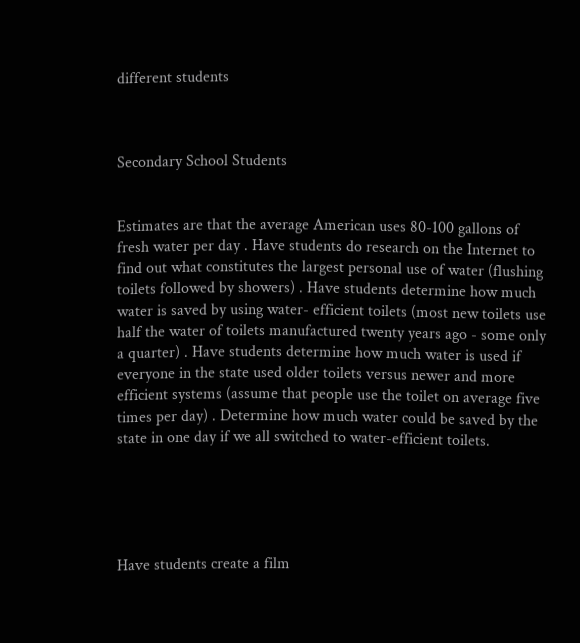different students



Secondary School Students


Estimates are that the average American uses 80-100 gallons of fresh water per day . Have students do research on the Internet to find out what constitutes the largest personal use of water (flushing toilets followed by showers) . Have students determine how much water is saved by using water- efficient toilets (most new toilets use half the water of toilets manufactured twenty years ago - some only a quarter) . Have students determine how much water is used if everyone in the state used older toilets versus newer and more efficient systems (assume that people use the toilet on average five times per day) . Determine how much water could be saved by the state in one day if we all switched to water-efficient toilets.





Have students create a film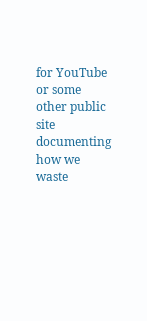for YouTube or some other public site documenting how we waste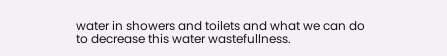water in showers and toilets and what we can do to decrease this water wastefullness.